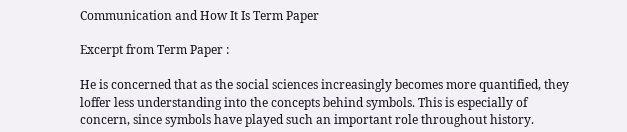Communication and How It Is Term Paper

Excerpt from Term Paper :

He is concerned that as the social sciences increasingly becomes more quantified, they loffer less understanding into the concepts behind symbols. This is especially of concern, since symbols have played such an important role throughout history.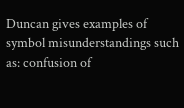Duncan gives examples of symbol misunderstandings such as: confusion of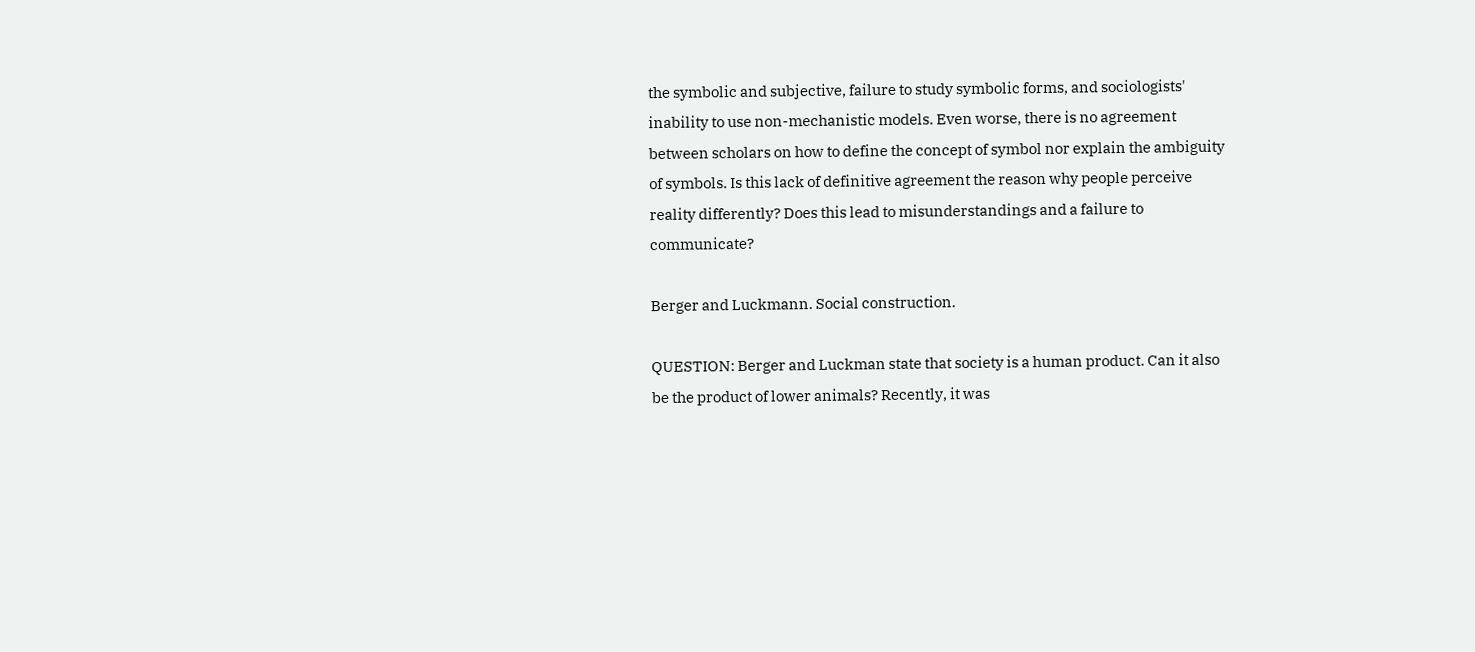the symbolic and subjective, failure to study symbolic forms, and sociologists' inability to use non-mechanistic models. Even worse, there is no agreement between scholars on how to define the concept of symbol nor explain the ambiguity of symbols. Is this lack of definitive agreement the reason why people perceive reality differently? Does this lead to misunderstandings and a failure to communicate?

Berger and Luckmann. Social construction.

QUESTION: Berger and Luckman state that society is a human product. Can it also be the product of lower animals? Recently, it was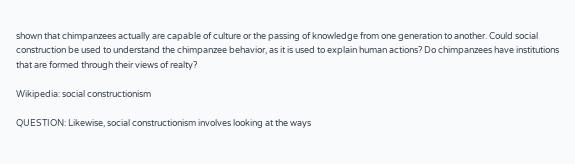shown that chimpanzees actually are capable of culture or the passing of knowledge from one generation to another. Could social construction be used to understand the chimpanzee behavior, as it is used to explain human actions? Do chimpanzees have institutions that are formed through their views of realty?

Wikipedia: social constructionism

QUESTION: Likewise, social constructionism involves looking at the ways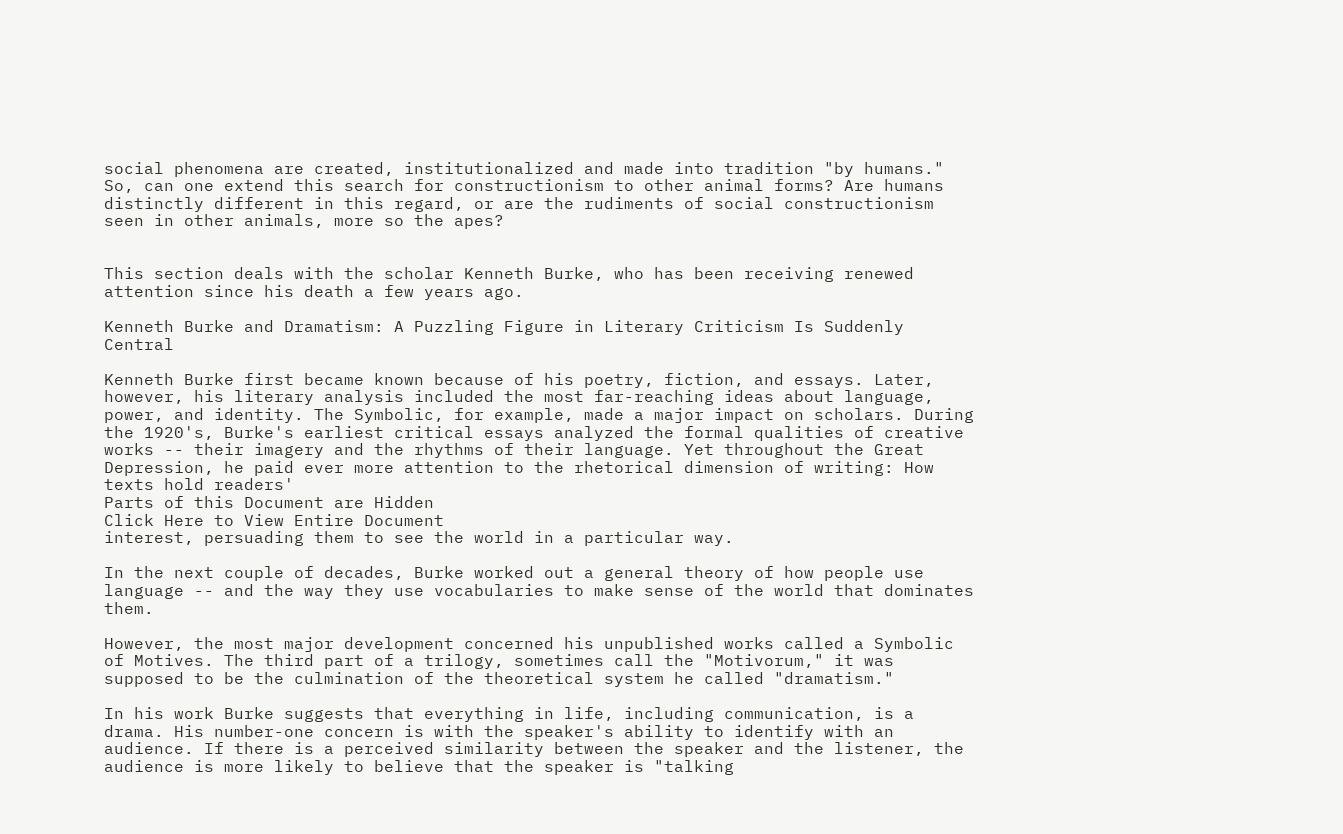social phenomena are created, institutionalized and made into tradition "by humans." So, can one extend this search for constructionism to other animal forms? Are humans distinctly different in this regard, or are the rudiments of social constructionism seen in other animals, more so the apes?


This section deals with the scholar Kenneth Burke, who has been receiving renewed attention since his death a few years ago.

Kenneth Burke and Dramatism: A Puzzling Figure in Literary Criticism Is Suddenly Central

Kenneth Burke first became known because of his poetry, fiction, and essays. Later, however, his literary analysis included the most far-reaching ideas about language, power, and identity. The Symbolic, for example, made a major impact on scholars. During the 1920's, Burke's earliest critical essays analyzed the formal qualities of creative works -- their imagery and the rhythms of their language. Yet throughout the Great Depression, he paid ever more attention to the rhetorical dimension of writing: How texts hold readers'
Parts of this Document are Hidden
Click Here to View Entire Document
interest, persuading them to see the world in a particular way.

In the next couple of decades, Burke worked out a general theory of how people use language -- and the way they use vocabularies to make sense of the world that dominates them.

However, the most major development concerned his unpublished works called a Symbolic of Motives. The third part of a trilogy, sometimes call the "Motivorum," it was supposed to be the culmination of the theoretical system he called "dramatism."

In his work Burke suggests that everything in life, including communication, is a drama. His number-one concern is with the speaker's ability to identify with an audience. If there is a perceived similarity between the speaker and the listener, the audience is more likely to believe that the speaker is "talking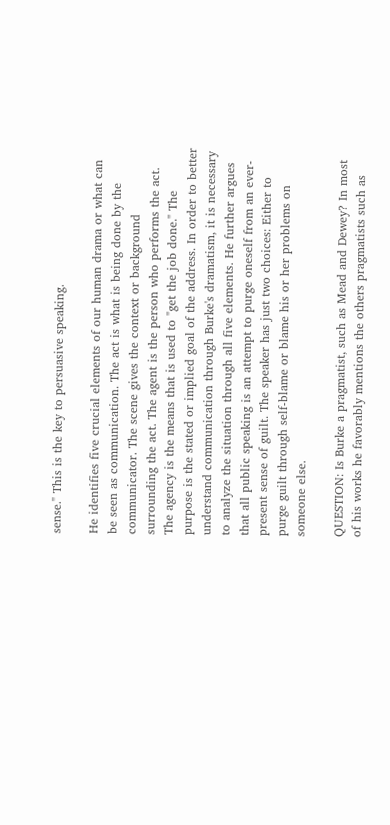sense." This is the key to persuasive speaking.

He identifies five crucial elements of our human drama or what can be seen as communication. The act is what is being done by the communicator. The scene gives the context or background surrounding the act. The agent is the person who performs the act. The agency is the means that is used to "get the job done." The purpose is the stated or implied goal of the address. In order to better understand communication through Burke's dramatism, it is necessary to analyze the situation through all five elements. He further argues that all public speaking is an attempt to purge oneself from an ever-present sense of guilt. The speaker has just two choices: Either to purge guilt through self-blame or blame his or her problems on someone else.

QUESTION: Is Burke a pragmatist, such as Mead and Dewey? In most of his works he favorably mentions the others pragmatists such as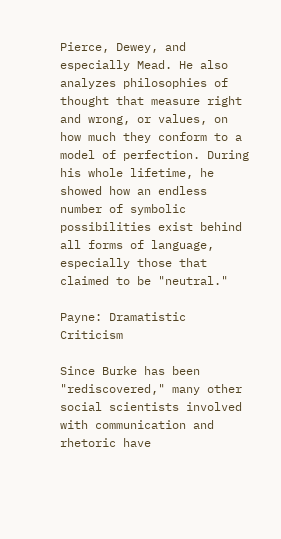Pierce, Dewey, and especially Mead. He also analyzes philosophies of thought that measure right and wrong, or values, on how much they conform to a model of perfection. During his whole lifetime, he showed how an endless number of symbolic possibilities exist behind all forms of language, especially those that claimed to be "neutral."

Payne: Dramatistic Criticism

Since Burke has been "rediscovered," many other social scientists involved with communication and rhetoric have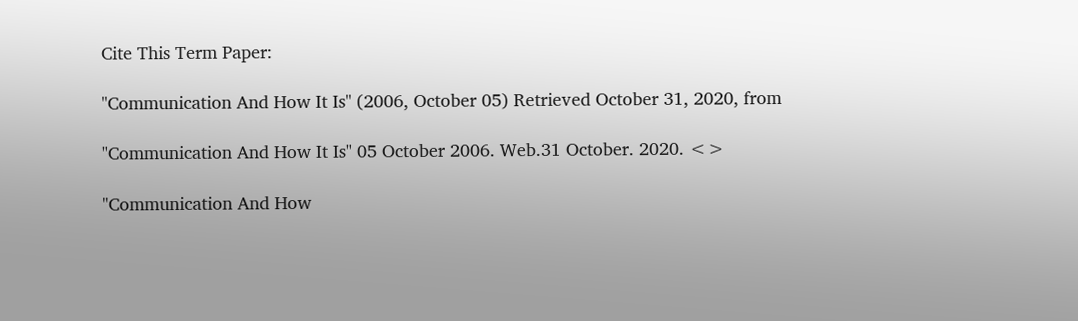Cite This Term Paper:

"Communication And How It Is" (2006, October 05) Retrieved October 31, 2020, from

"Communication And How It Is" 05 October 2006. Web.31 October. 2020. <>

"Communication And How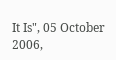It Is", 05 October 2006,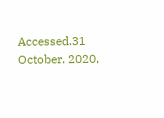Accessed.31 October. 2020,